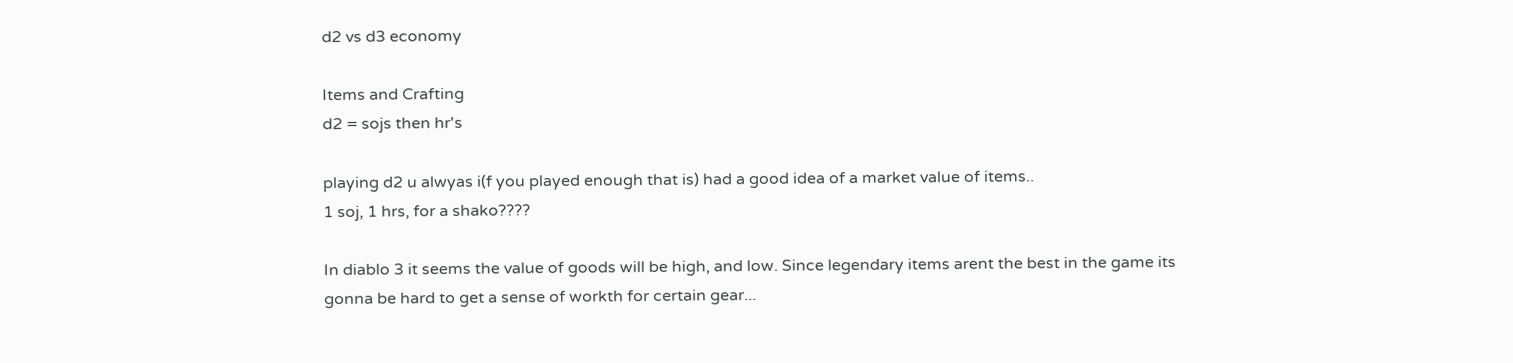d2 vs d3 economy

Items and Crafting
d2 = sojs then hr's

playing d2 u alwyas i(f you played enough that is) had a good idea of a market value of items..
1 soj, 1 hrs, for a shako????

In diablo 3 it seems the value of goods will be high, and low. Since legendary items arent the best in the game its gonna be hard to get a sense of workth for certain gear...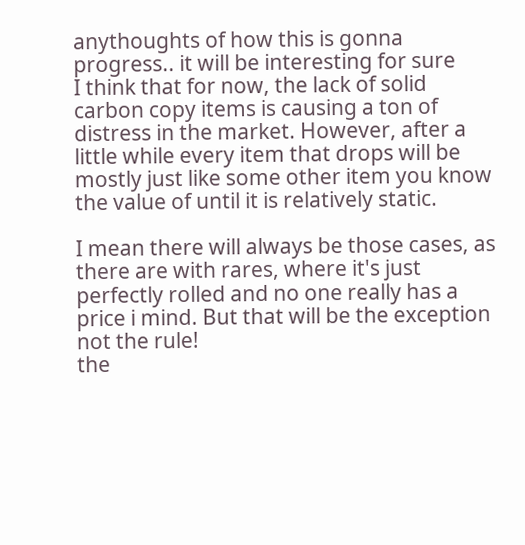anythoughts of how this is gonna progress.. it will be interesting for sure
I think that for now, the lack of solid carbon copy items is causing a ton of distress in the market. However, after a little while every item that drops will be mostly just like some other item you know the value of until it is relatively static.

I mean there will always be those cases, as there are with rares, where it's just perfectly rolled and no one really has a price i mind. But that will be the exception not the rule!
the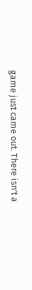game just came out. There isn't a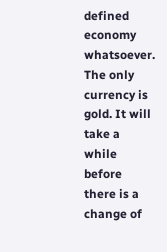defined economy whatsoever. The only currency is gold. It will take a while before there is a change of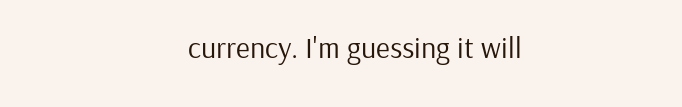currency. I'm guessing it will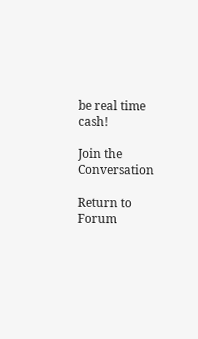be real time cash!

Join the Conversation

Return to Forum